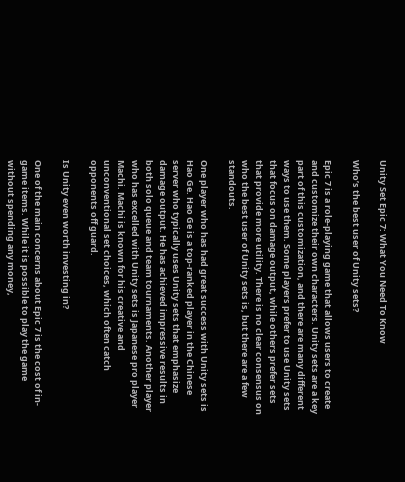Unity Set Epic 7: What You Need To Know

Who’s the best user of Unity sets?

Epic 7 is a role-playing game that allows users to create and customize their own characters. Unity sets are a key part of this customization, and there are many different ways to use them. Some players prefer to use Unity sets that focus on damage output, while others prefer sets that provide more utility. There is no clear consensus on who the best user of Unity sets is, but there are a few standouts.

One player who has had great success with Unity sets is Hao Ge. Hao Ge is a top-ranked player in the Chinese server who typically uses Unity sets that emphasize damage output. He has achieved impressive results in both solo queue and team tournaments. Another player who has excelled with Unity sets is Japanese pro player Machi. Machi is known for his creative and unconventional set choices, which often catch opponents off guard.

Is Unity even worth investing in?

One of the main concerns about Epic 7 is the cost of in-game items. While it is possible to play the game without spending any money,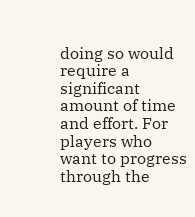doing so would require a significant amount of time and effort. For players who want to progress through the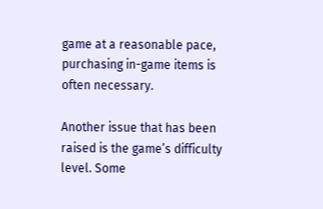game at a reasonable pace, purchasing in-game items is often necessary.

Another issue that has been raised is the game’s difficulty level. Some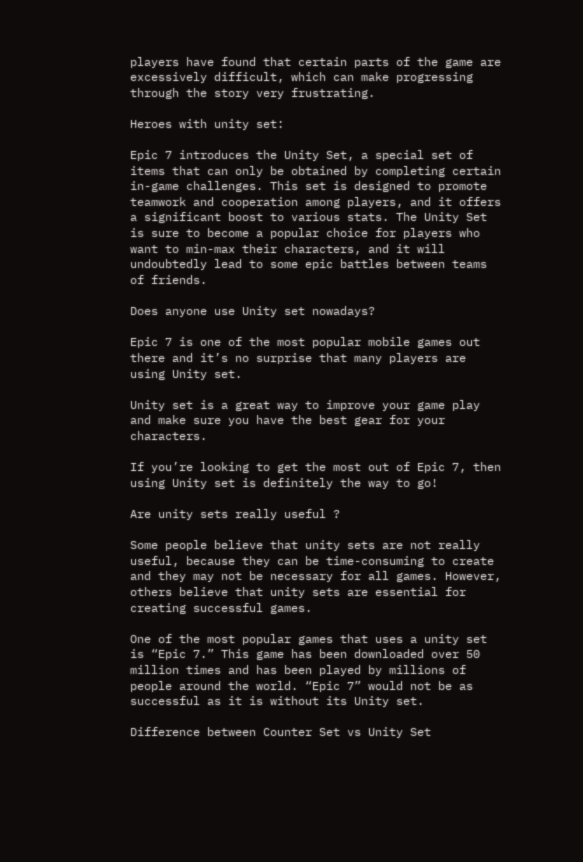players have found that certain parts of the game are excessively difficult, which can make progressing through the story very frustrating.

Heroes with unity set:

Epic 7 introduces the Unity Set, a special set of items that can only be obtained by completing certain in-game challenges. This set is designed to promote teamwork and cooperation among players, and it offers a significant boost to various stats. The Unity Set is sure to become a popular choice for players who want to min-max their characters, and it will undoubtedly lead to some epic battles between teams of friends.

Does anyone use Unity set nowadays?

Epic 7 is one of the most popular mobile games out there and it’s no surprise that many players are using Unity set.

Unity set is a great way to improve your game play and make sure you have the best gear for your characters.

If you’re looking to get the most out of Epic 7, then using Unity set is definitely the way to go!

Are unity sets really useful ?

Some people believe that unity sets are not really useful, because they can be time-consuming to create and they may not be necessary for all games. However, others believe that unity sets are essential for creating successful games.

One of the most popular games that uses a unity set is “Epic 7.” This game has been downloaded over 50 million times and has been played by millions of people around the world. “Epic 7” would not be as successful as it is without its Unity set.

Difference between Counter Set vs Unity Set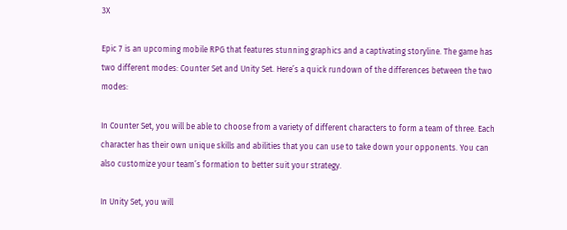3X

Epic 7 is an upcoming mobile RPG that features stunning graphics and a captivating storyline. The game has two different modes: Counter Set and Unity Set. Here’s a quick rundown of the differences between the two modes:

In Counter Set, you will be able to choose from a variety of different characters to form a team of three. Each character has their own unique skills and abilities that you can use to take down your opponents. You can also customize your team’s formation to better suit your strategy.

In Unity Set, you will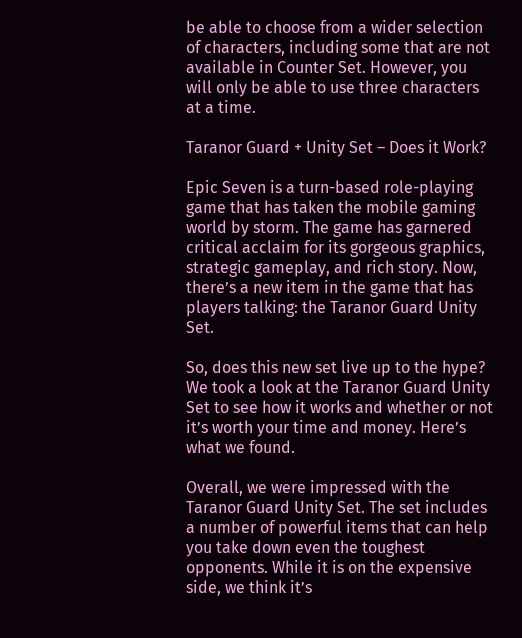be able to choose from a wider selection of characters, including some that are not available in Counter Set. However, you will only be able to use three characters at a time.

Taranor Guard + Unity Set – Does it Work?

Epic Seven is a turn-based role-playing game that has taken the mobile gaming world by storm. The game has garnered critical acclaim for its gorgeous graphics, strategic gameplay, and rich story. Now, there’s a new item in the game that has players talking: the Taranor Guard Unity Set.

So, does this new set live up to the hype? We took a look at the Taranor Guard Unity Set to see how it works and whether or not it’s worth your time and money. Here’s what we found.

Overall, we were impressed with the Taranor Guard Unity Set. The set includes a number of powerful items that can help you take down even the toughest opponents. While it is on the expensive side, we think it’s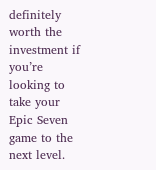definitely worth the investment if you’re looking to take your Epic Seven game to the next level.